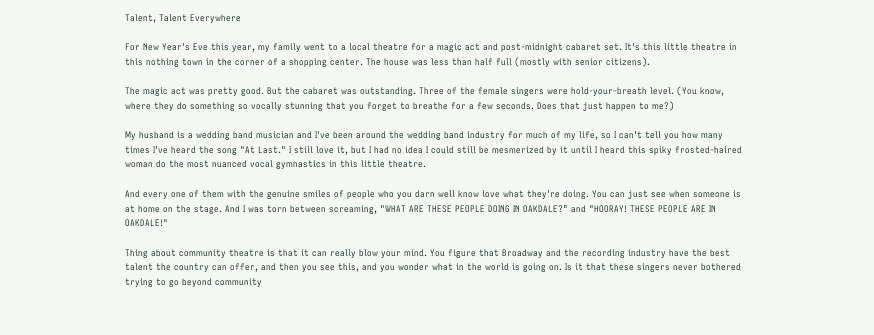Talent, Talent Everywhere

For New Year's Eve this year, my family went to a local theatre for a magic act and post-midnight cabaret set. It's this little theatre in this nothing town in the corner of a shopping center. The house was less than half full (mostly with senior citizens).

The magic act was pretty good. But the cabaret was outstanding. Three of the female singers were hold-your-breath level. (You know, where they do something so vocally stunning that you forget to breathe for a few seconds. Does that just happen to me?)

My husband is a wedding band musician and I've been around the wedding band industry for much of my life, so I can't tell you how many times I've heard the song "At Last." I still love it, but I had no idea I could still be mesmerized by it until I heard this spiky frosted-haired woman do the most nuanced vocal gymnastics in this little theatre.

And every one of them with the genuine smiles of people who you darn well know love what they're doing. You can just see when someone is at home on the stage. And I was torn between screaming, "WHAT ARE THESE PEOPLE DOING IN OAKDALE?" and "HOORAY! THESE PEOPLE ARE IN OAKDALE!"

Thing about community theatre is that it can really blow your mind. You figure that Broadway and the recording industry have the best talent the country can offer, and then you see this, and you wonder what in the world is going on. Is it that these singers never bothered trying to go beyond community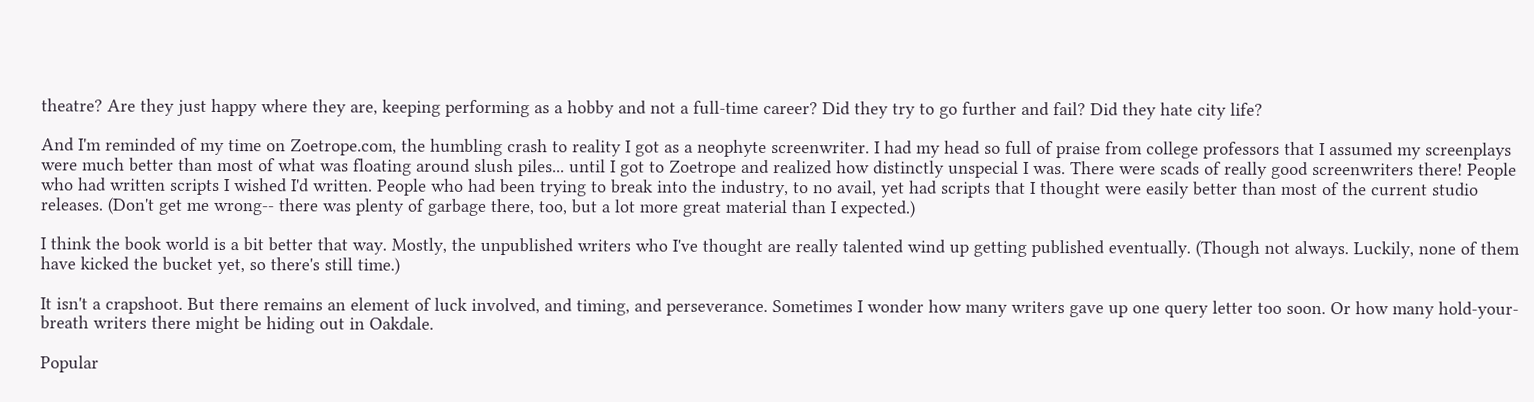theatre? Are they just happy where they are, keeping performing as a hobby and not a full-time career? Did they try to go further and fail? Did they hate city life?

And I'm reminded of my time on Zoetrope.com, the humbling crash to reality I got as a neophyte screenwriter. I had my head so full of praise from college professors that I assumed my screenplays were much better than most of what was floating around slush piles... until I got to Zoetrope and realized how distinctly unspecial I was. There were scads of really good screenwriters there! People who had written scripts I wished I'd written. People who had been trying to break into the industry, to no avail, yet had scripts that I thought were easily better than most of the current studio releases. (Don't get me wrong-- there was plenty of garbage there, too, but a lot more great material than I expected.)

I think the book world is a bit better that way. Mostly, the unpublished writers who I've thought are really talented wind up getting published eventually. (Though not always. Luckily, none of them have kicked the bucket yet, so there's still time.)

It isn't a crapshoot. But there remains an element of luck involved, and timing, and perseverance. Sometimes I wonder how many writers gave up one query letter too soon. Or how many hold-your-breath writers there might be hiding out in Oakdale.

Popular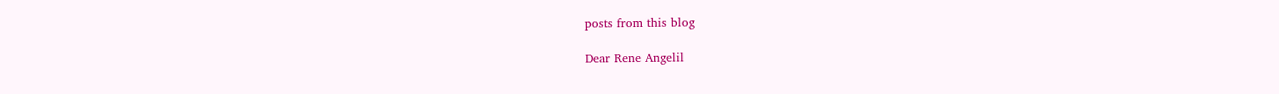posts from this blog

Dear Rene Angelil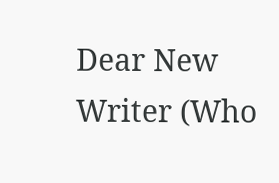Dear New Writer (Who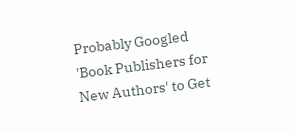Probably Googled 'Book Publishers for New Authors' to Get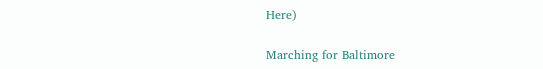Here)

Marching for Baltimore